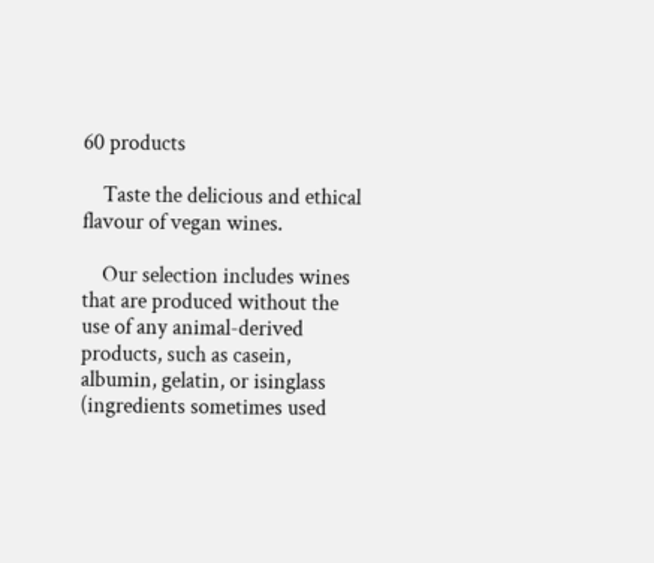60 products

    Taste the delicious and ethical flavour of vegan wines.

    Our selection includes wines that are produced without the use of any animal-derived products, such as casein, albumin, gelatin, or isinglass (ingredients sometimes used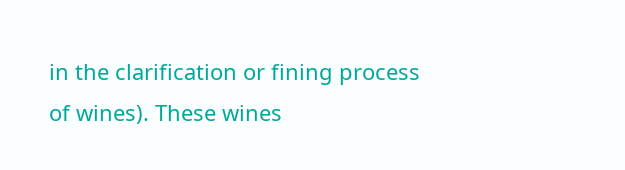in the clarification or fining process of wines). These wines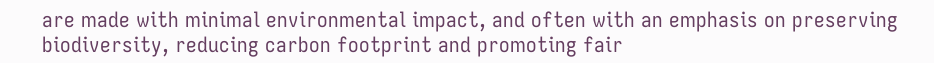are made with minimal environmental impact, and often with an emphasis on preserving biodiversity, reducing carbon footprint and promoting fair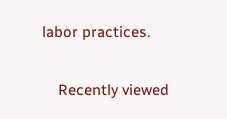labor practices.

    Recently viewed